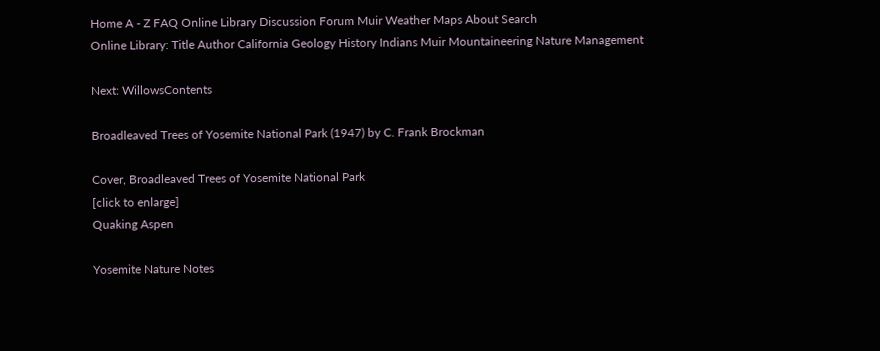Home A - Z FAQ Online Library Discussion Forum Muir Weather Maps About Search
Online Library: Title Author California Geology History Indians Muir Mountaineering Nature Management

Next: WillowsContents

Broadleaved Trees of Yosemite National Park (1947) by C. Frank Brockman

Cover, Broadleaved Trees of Yosemite National Park
[click to enlarge]
Quaking Aspen

Yosemite Nature Notes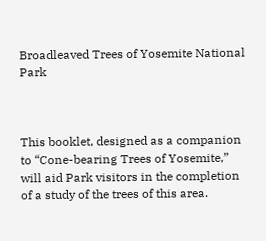Broadleaved Trees of Yosemite National Park



This booklet, designed as a companion to “Cone-bearing Trees of Yosemite,” will aid Park visitors in the completion of a study of the trees of this area.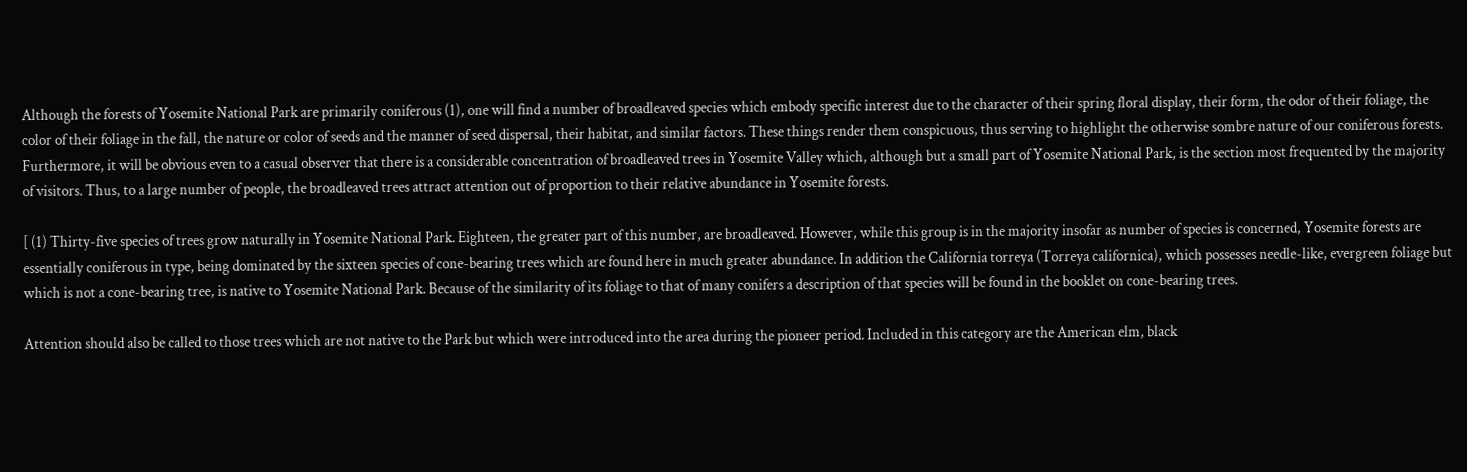Although the forests of Yosemite National Park are primarily coniferous (1), one will find a number of broadleaved species which embody specific interest due to the character of their spring floral display, their form, the odor of their foliage, the color of their foliage in the fall, the nature or color of seeds and the manner of seed dispersal, their habitat, and similar factors. These things render them conspicuous, thus serving to highlight the otherwise sombre nature of our coniferous forests. Furthermore, it will be obvious even to a casual observer that there is a considerable concentration of broadleaved trees in Yosemite Valley which, although but a small part of Yosemite National Park, is the section most frequented by the majority of visitors. Thus, to a large number of people, the broadleaved trees attract attention out of proportion to their relative abundance in Yosemite forests.

[ (1) Thirty-five species of trees grow naturally in Yosemite National Park. Eighteen, the greater part of this number, are broadleaved. However, while this group is in the majority insofar as number of species is concerned, Yosemite forests are essentially coniferous in type, being dominated by the sixteen species of cone-bearing trees which are found here in much greater abundance. In addition the California torreya (Torreya californica), which possesses needle-like, evergreen foliage but which is not a cone-bearing tree, is native to Yosemite National Park. Because of the similarity of its foliage to that of many conifers a description of that species will be found in the booklet on cone-bearing trees.

Attention should also be called to those trees which are not native to the Park but which were introduced into the area during the pioneer period. Included in this category are the American elm, black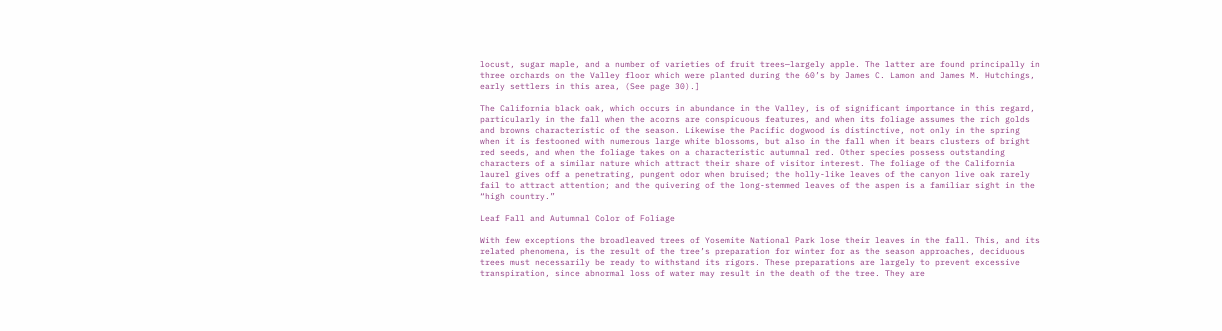locust, sugar maple, and a number of varieties of fruit trees—largely apple. The latter are found principally in three orchards on the Valley floor which were planted during the 60’s by James C. Lamon and James M. Hutchings, early settlers in this area, (See page 30).]

The California black oak, which occurs in abundance in the Valley, is of significant importance in this regard, particularly in the fall when the acorns are conspicuous features, and when its foliage assumes the rich golds and browns characteristic of the season. Likewise the Pacific dogwood is distinctive, not only in the spring when it is festooned with numerous large white blossoms, but also in the fall when it bears clusters of bright red seeds, and when the foliage takes on a characteristic autumnal red. Other species possess outstanding characters of a similar nature which attract their share of visitor interest. The foliage of the California laurel gives off a penetrating, pungent odor when bruised; the holly-like leaves of the canyon live oak rarely fail to attract attention; and the quivering of the long-stemmed leaves of the aspen is a familiar sight in the “high country.”

Leaf Fall and Autumnal Color of Foliage

With few exceptions the broadleaved trees of Yosemite National Park lose their leaves in the fall. This, and its related phenomena, is the result of the tree’s preparation for winter for as the season approaches, deciduous trees must necessarily be ready to withstand its rigors. These preparations are largely to prevent excessive transpiration, since abnormal loss of water may result in the death of the tree. They are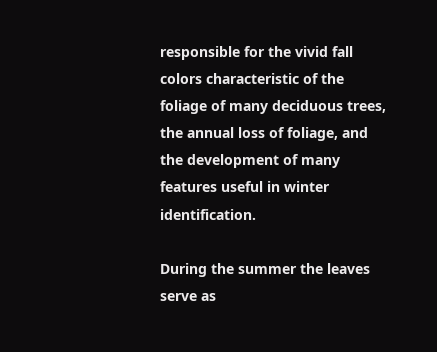responsible for the vivid fall colors characteristic of the foliage of many deciduous trees, the annual loss of foliage, and the development of many features useful in winter identification.

During the summer the leaves serve as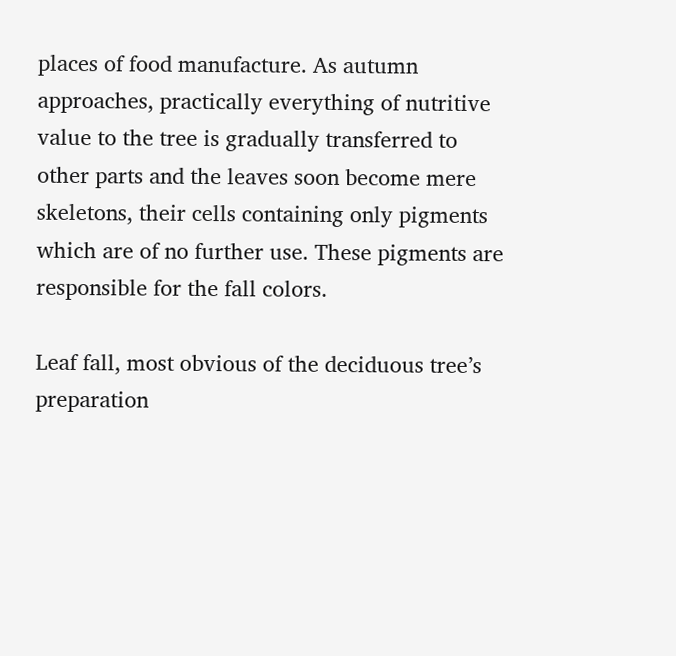places of food manufacture. As autumn approaches, practically everything of nutritive value to the tree is gradually transferred to other parts and the leaves soon become mere skeletons, their cells containing only pigments which are of no further use. These pigments are responsible for the fall colors.

Leaf fall, most obvious of the deciduous tree’s preparation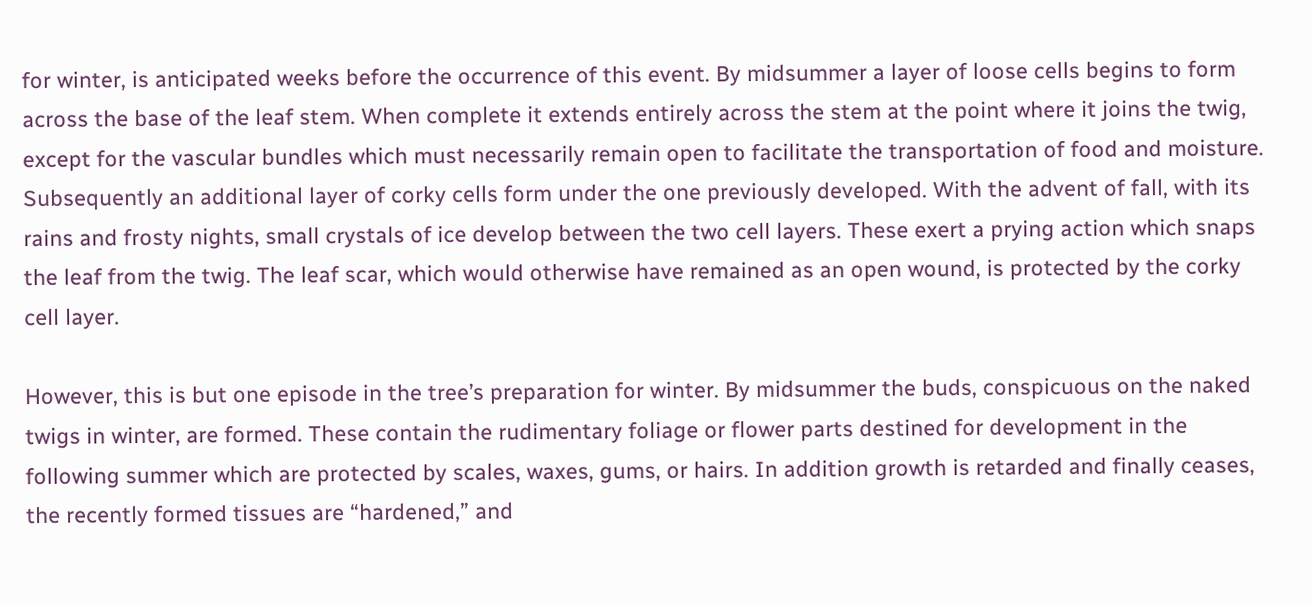for winter, is anticipated weeks before the occurrence of this event. By midsummer a layer of loose cells begins to form across the base of the leaf stem. When complete it extends entirely across the stem at the point where it joins the twig, except for the vascular bundles which must necessarily remain open to facilitate the transportation of food and moisture. Subsequently an additional layer of corky cells form under the one previously developed. With the advent of fall, with its rains and frosty nights, small crystals of ice develop between the two cell layers. These exert a prying action which snaps the leaf from the twig. The leaf scar, which would otherwise have remained as an open wound, is protected by the corky cell layer.

However, this is but one episode in the tree’s preparation for winter. By midsummer the buds, conspicuous on the naked twigs in winter, are formed. These contain the rudimentary foliage or flower parts destined for development in the following summer which are protected by scales, waxes, gums, or hairs. In addition growth is retarded and finally ceases, the recently formed tissues are “hardened,” and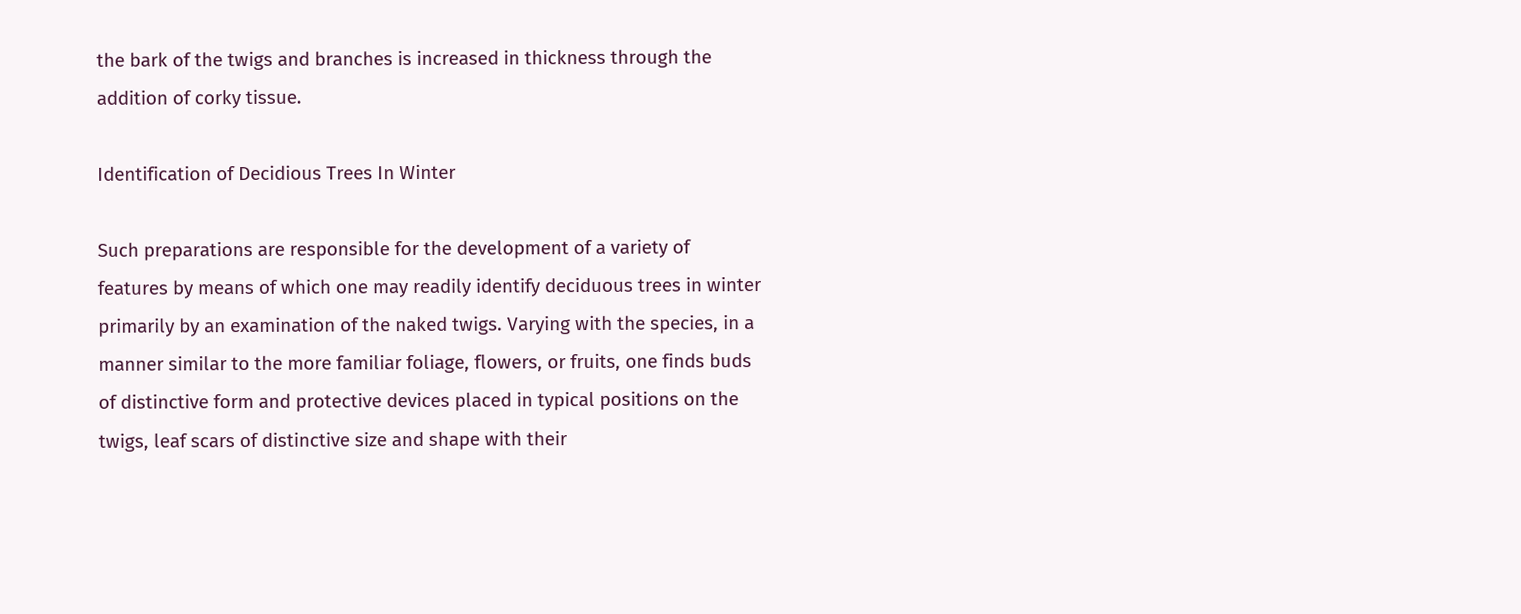the bark of the twigs and branches is increased in thickness through the addition of corky tissue.

Identification of Decidious Trees In Winter

Such preparations are responsible for the development of a variety of features by means of which one may readily identify deciduous trees in winter primarily by an examination of the naked twigs. Varying with the species, in a manner similar to the more familiar foliage, flowers, or fruits, one finds buds of distinctive form and protective devices placed in typical positions on the twigs, leaf scars of distinctive size and shape with their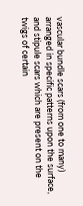vascular bundle scars (from one to many) arranged in specific patterns upon the surface, and stipule scars which are present on the twigs of certain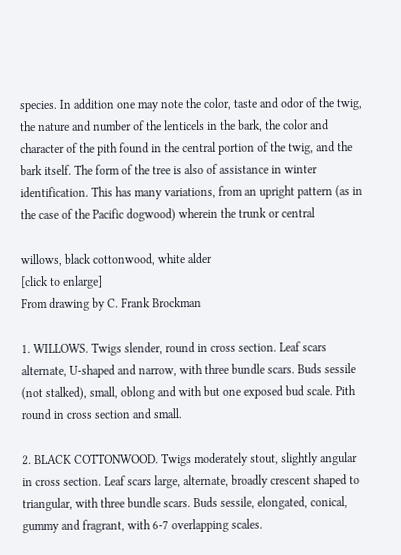species. In addition one may note the color, taste and odor of the twig, the nature and number of the lenticels in the bark, the color and character of the pith found in the central portion of the twig, and the bark itself. The form of the tree is also of assistance in winter identification. This has many variations, from an upright pattern (as in the case of the Pacific dogwood) wherein the trunk or central

willows, black cottonwood, white alder
[click to enlarge]
From drawing by C. Frank Brockman

1. WILLOWS. Twigs slender, round in cross section. Leaf scars alternate, U-shaped and narrow, with three bundle scars. Buds sessile (not stalked), small, oblong and with but one exposed bud scale. Pith round in cross section and small.

2. BLACK COTTONWOOD. Twigs moderately stout, slightly angular in cross section. Leaf scars large, alternate, broadly crescent shaped to triangular, with three bundle scars. Buds sessile, elongated, conical, gummy and fragrant, with 6-7 overlapping scales.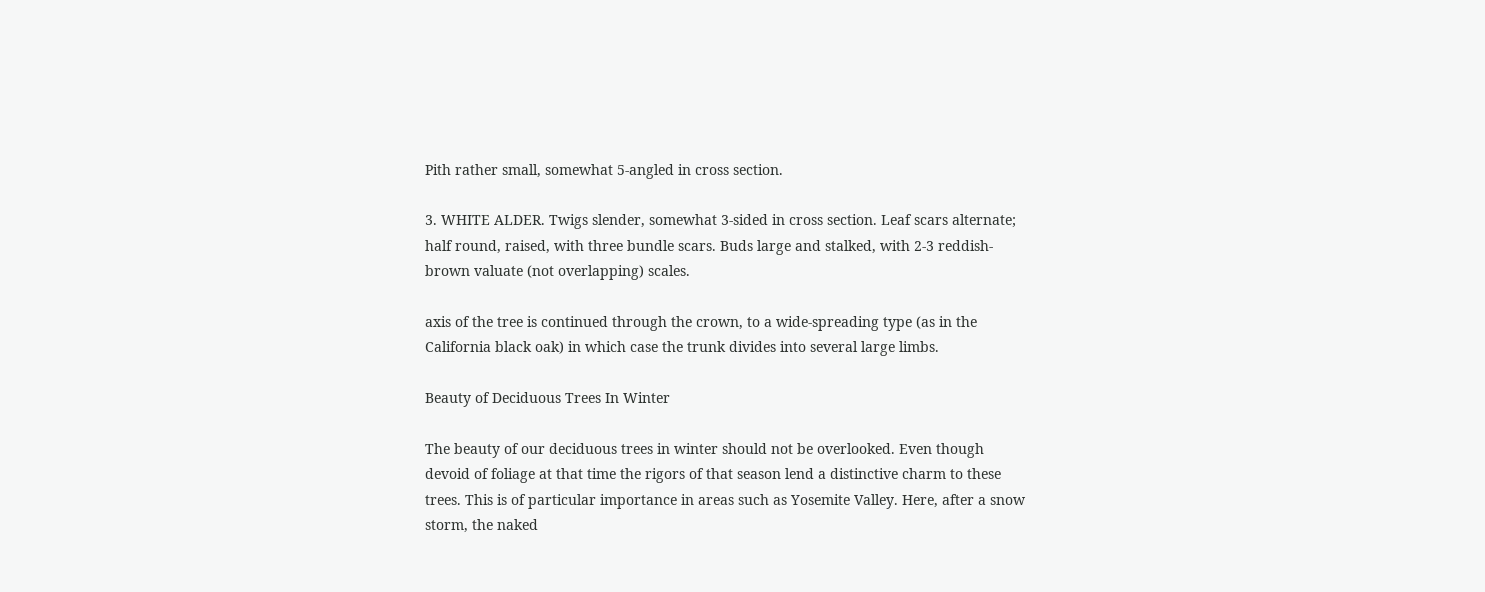Pith rather small, somewhat 5-angled in cross section.

3. WHITE ALDER. Twigs slender, somewhat 3-sided in cross section. Leaf scars alternate; half round, raised, with three bundle scars. Buds large and stalked, with 2-3 reddish-brown valuate (not overlapping) scales.

axis of the tree is continued through the crown, to a wide-spreading type (as in the California black oak) in which case the trunk divides into several large limbs.

Beauty of Deciduous Trees In Winter

The beauty of our deciduous trees in winter should not be overlooked. Even though devoid of foliage at that time the rigors of that season lend a distinctive charm to these trees. This is of particular importance in areas such as Yosemite Valley. Here, after a snow storm, the naked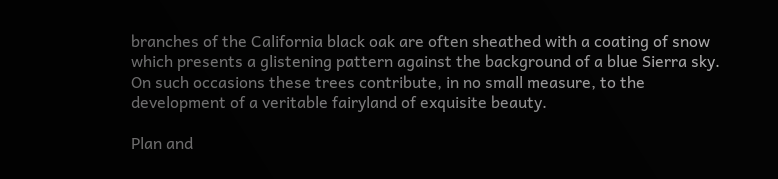branches of the California black oak are often sheathed with a coating of snow which presents a glistening pattern against the background of a blue Sierra sky. On such occasions these trees contribute, in no small measure, to the development of a veritable fairyland of exquisite beauty.

Plan and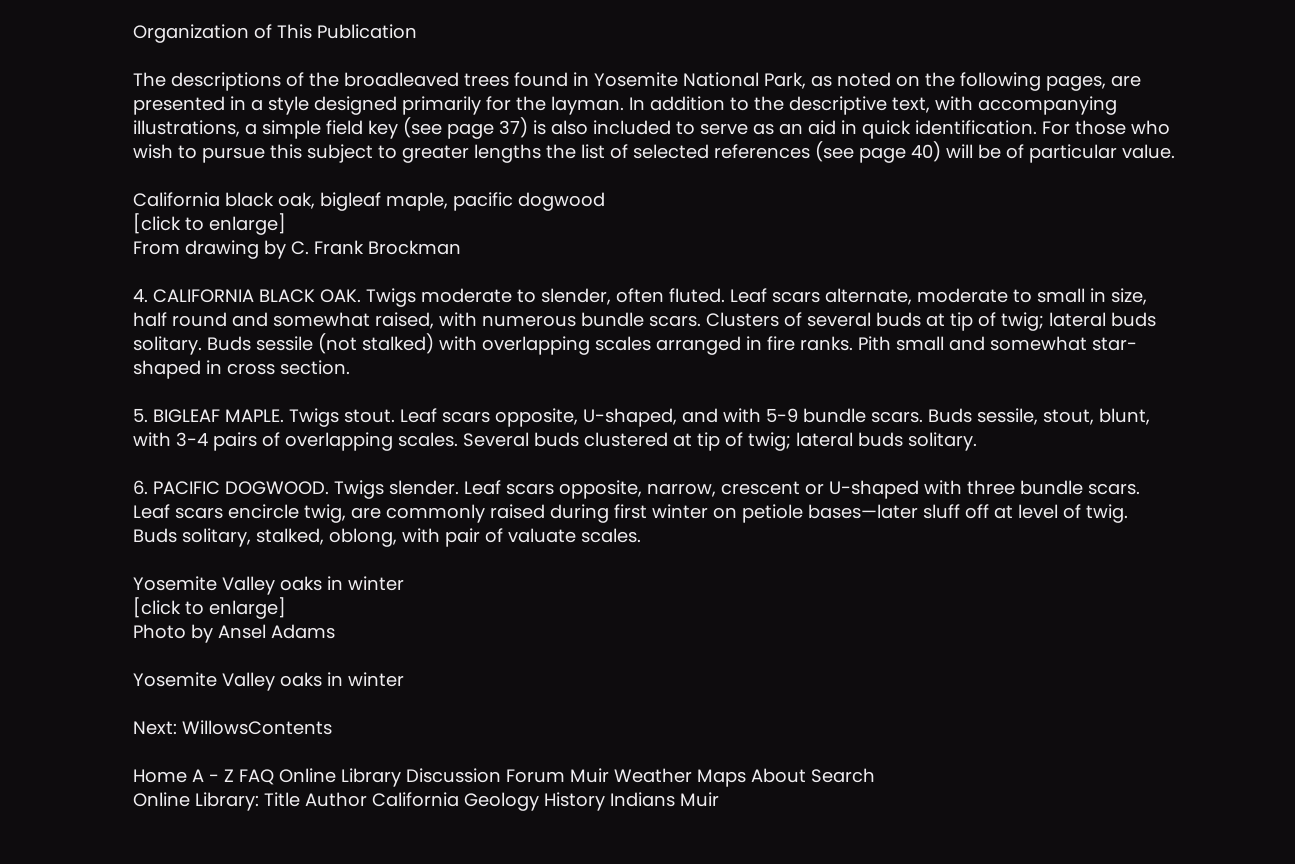Organization of This Publication

The descriptions of the broadleaved trees found in Yosemite National Park, as noted on the following pages, are presented in a style designed primarily for the layman. In addition to the descriptive text, with accompanying illustrations, a simple field key (see page 37) is also included to serve as an aid in quick identification. For those who wish to pursue this subject to greater lengths the list of selected references (see page 40) will be of particular value.

California black oak, bigleaf maple, pacific dogwood
[click to enlarge]
From drawing by C. Frank Brockman

4. CALIFORNIA BLACK OAK. Twigs moderate to slender, often fluted. Leaf scars alternate, moderate to small in size, half round and somewhat raised, with numerous bundle scars. Clusters of several buds at tip of twig; lateral buds solitary. Buds sessile (not stalked) with overlapping scales arranged in fire ranks. Pith small and somewhat star-shaped in cross section.

5. BIGLEAF MAPLE. Twigs stout. Leaf scars opposite, U-shaped, and with 5-9 bundle scars. Buds sessile, stout, blunt, with 3-4 pairs of overlapping scales. Several buds clustered at tip of twig; lateral buds solitary.

6. PACIFIC DOGWOOD. Twigs slender. Leaf scars opposite, narrow, crescent or U-shaped with three bundle scars. Leaf scars encircle twig, are commonly raised during first winter on petiole bases—later sluff off at level of twig. Buds solitary, stalked, oblong, with pair of valuate scales.

Yosemite Valley oaks in winter
[click to enlarge]
Photo by Ansel Adams

Yosemite Valley oaks in winter

Next: WillowsContents

Home A - Z FAQ Online Library Discussion Forum Muir Weather Maps About Search
Online Library: Title Author California Geology History Indians Muir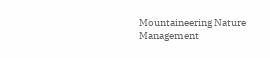Mountaineering Nature Management